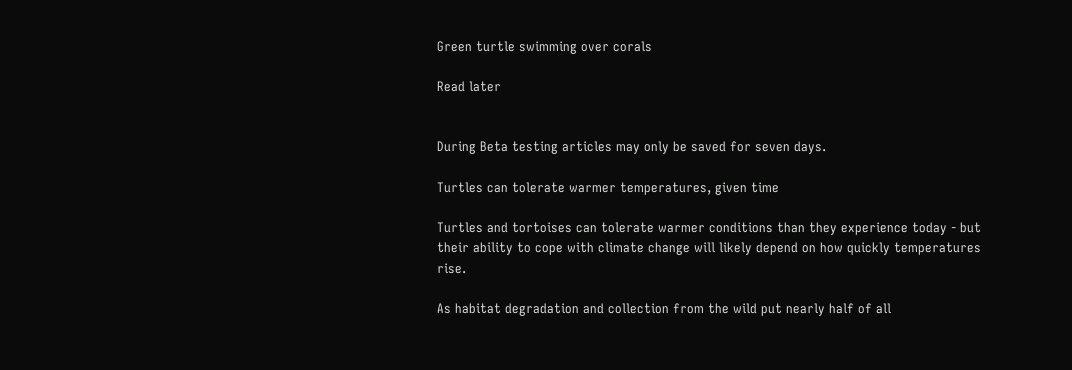Green turtle swimming over corals

Read later


During Beta testing articles may only be saved for seven days.

Turtles can tolerate warmer temperatures, given time

Turtles and tortoises can tolerate warmer conditions than they experience today - but their ability to cope with climate change will likely depend on how quickly temperatures rise.

As habitat degradation and collection from the wild put nearly half of all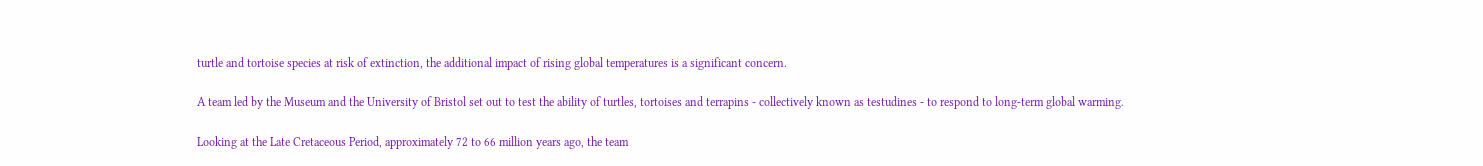turtle and tortoise species at risk of extinction, the additional impact of rising global temperatures is a significant concern.

A team led by the Museum and the University of Bristol set out to test the ability of turtles, tortoises and terrapins - collectively known as testudines - to respond to long-term global warming.

Looking at the Late Cretaceous Period, approximately 72 to 66 million years ago, the team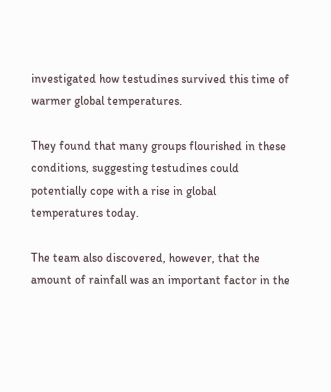investigated how testudines survived this time of warmer global temperatures.

They found that many groups flourished in these conditions, suggesting testudines could potentially cope with a rise in global temperatures today.

The team also discovered, however, that the amount of rainfall was an important factor in the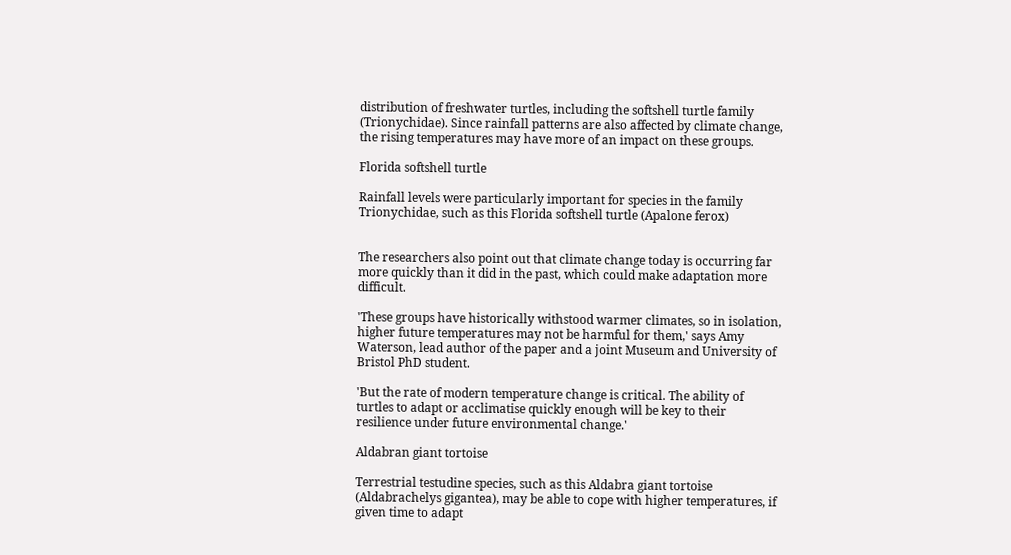distribution of freshwater turtles, including the softshell turtle family (Trionychidae). Since rainfall patterns are also affected by climate change, the rising temperatures may have more of an impact on these groups.

Florida softshell turtle

Rainfall levels were particularly important for species in the family Trionychidae, such as this Florida softshell turtle (Apalone ferox)


The researchers also point out that climate change today is occurring far more quickly than it did in the past, which could make adaptation more difficult.

'These groups have historically withstood warmer climates, so in isolation, higher future temperatures may not be harmful for them,' says Amy Waterson, lead author of the paper and a joint Museum and University of Bristol PhD student.

'But the rate of modern temperature change is critical. The ability of turtles to adapt or acclimatise quickly enough will be key to their resilience under future environmental change.'

Aldabran giant tortoise

Terrestrial testudine species, such as this Aldabra giant tortoise (Aldabrachelys gigantea), may be able to cope with higher temperatures, if given time to adapt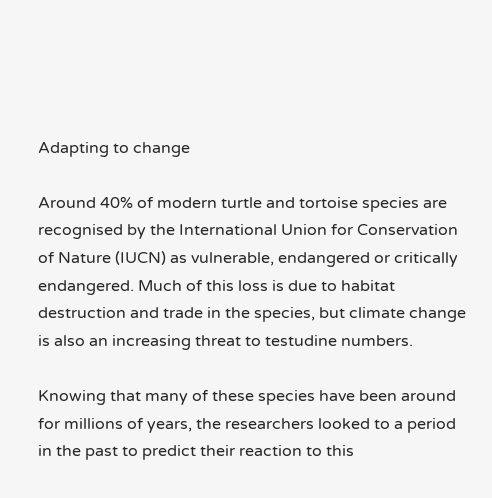Adapting to change

Around 40% of modern turtle and tortoise species are recognised by the International Union for Conservation of Nature (IUCN) as vulnerable, endangered or critically endangered. Much of this loss is due to habitat destruction and trade in the species, but climate change is also an increasing threat to testudine numbers.

Knowing that many of these species have been around for millions of years, the researchers looked to a period in the past to predict their reaction to this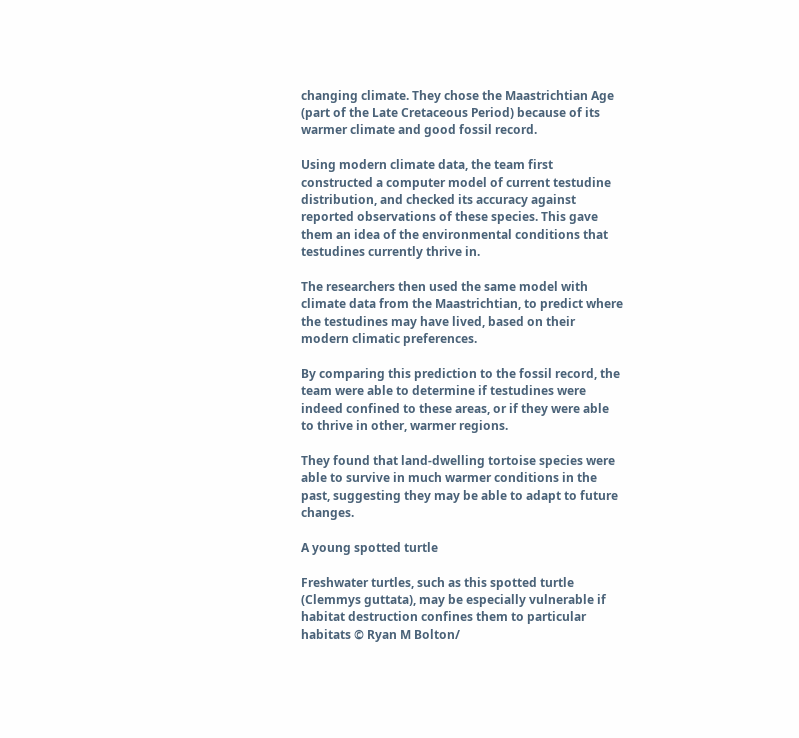changing climate. They chose the Maastrichtian Age (part of the Late Cretaceous Period) because of its warmer climate and good fossil record.

Using modern climate data, the team first constructed a computer model of current testudine distribution, and checked its accuracy against reported observations of these species. This gave them an idea of the environmental conditions that testudines currently thrive in.

The researchers then used the same model with climate data from the Maastrichtian, to predict where the testudines may have lived, based on their modern climatic preferences.

By comparing this prediction to the fossil record, the team were able to determine if testudines were indeed confined to these areas, or if they were able to thrive in other, warmer regions.

They found that land-dwelling tortoise species were able to survive in much warmer conditions in the past, suggesting they may be able to adapt to future changes.

A young spotted turtle

Freshwater turtles, such as this spotted turtle (Clemmys guttata), may be especially vulnerable if habitat destruction confines them to particular habitats © Ryan M Bolton/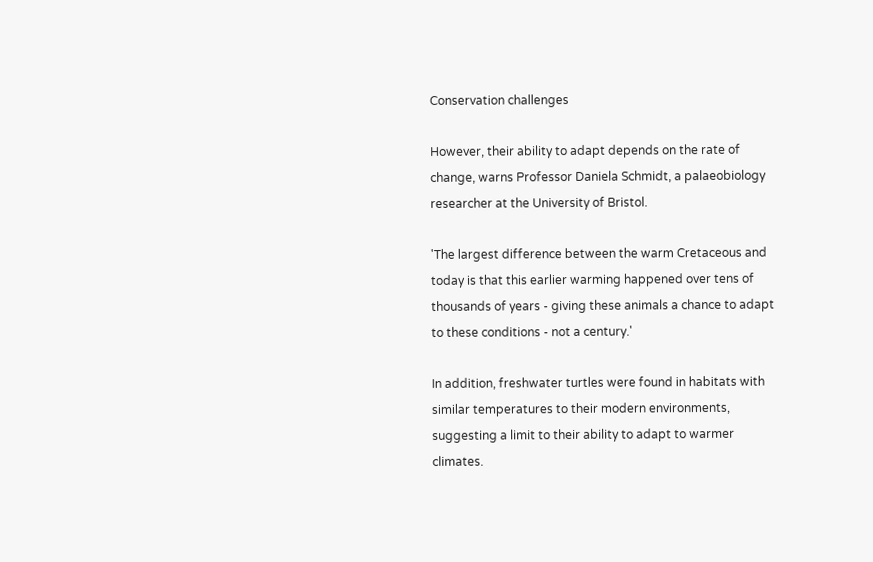Conservation challenges

However, their ability to adapt depends on the rate of change, warns Professor Daniela Schmidt, a palaeobiology researcher at the University of Bristol.

'The largest difference between the warm Cretaceous and today is that this earlier warming happened over tens of thousands of years - giving these animals a chance to adapt to these conditions - not a century.'

In addition, freshwater turtles were found in habitats with similar temperatures to their modern environments, suggesting a limit to their ability to adapt to warmer climates.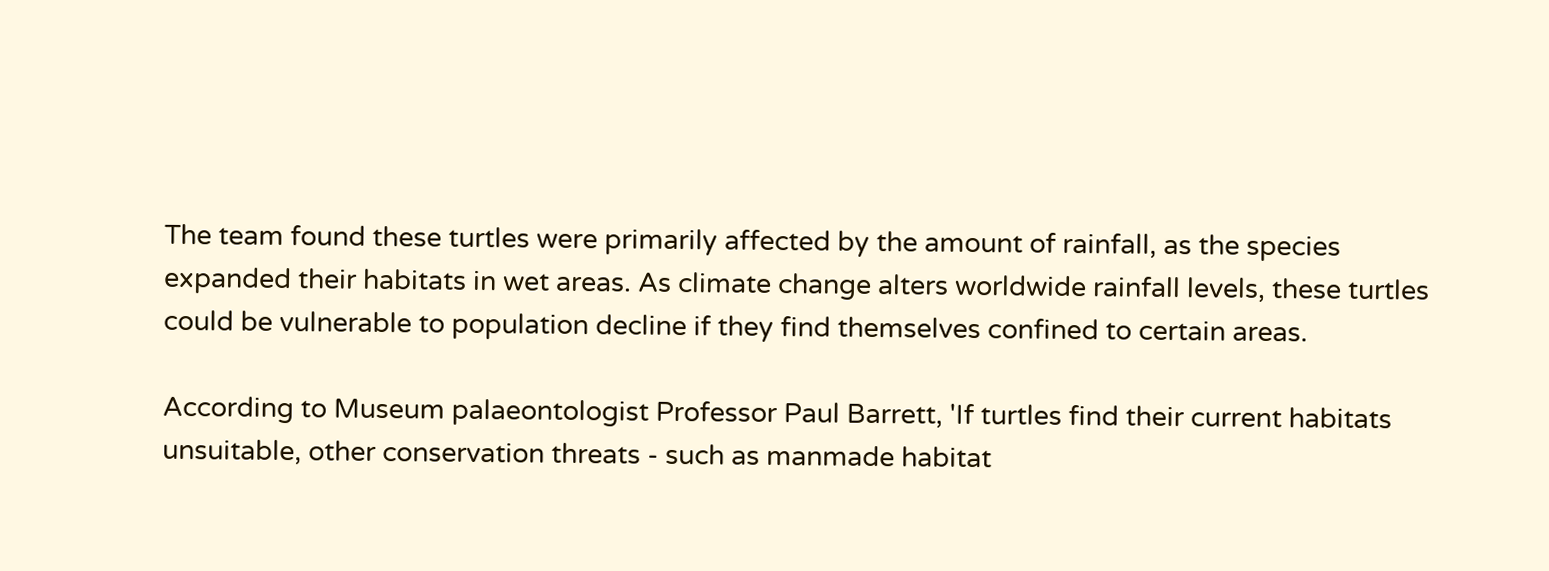The team found these turtles were primarily affected by the amount of rainfall, as the species expanded their habitats in wet areas. As climate change alters worldwide rainfall levels, these turtles could be vulnerable to population decline if they find themselves confined to certain areas.

According to Museum palaeontologist Professor Paul Barrett, 'If turtles find their current habitats unsuitable, other conservation threats - such as manmade habitat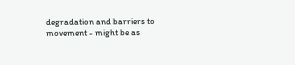degradation and barriers to movement - might be as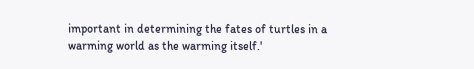important in determining the fates of turtles in a warming world as the warming itself.'